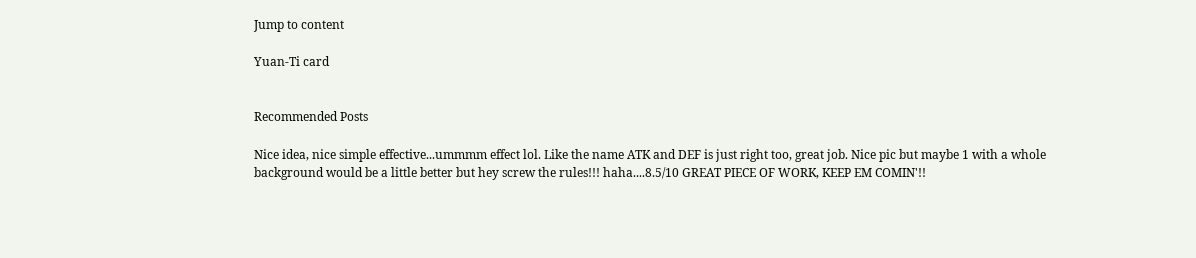Jump to content

Yuan-Ti card


Recommended Posts

Nice idea, nice simple effective...ummmm effect lol. Like the name ATK and DEF is just right too, great job. Nice pic but maybe 1 with a whole background would be a little better but hey screw the rules!!! haha....8.5/10 GREAT PIECE OF WORK, KEEP EM COMIN'!!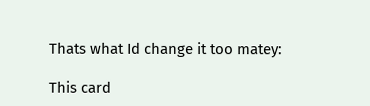Thats what Id change it too matey:

This card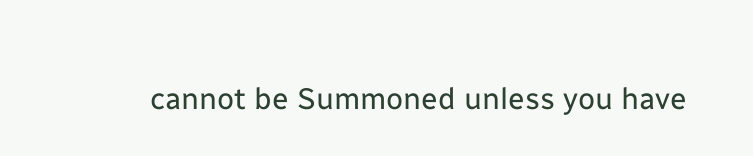cannot be Summoned unless you have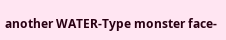another WATER-Type monster face-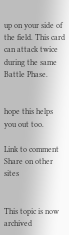up on your side of the field. This card can attack twice during the same Battle Phase.


hope this helps you out too.

Link to comment
Share on other sites


This topic is now archived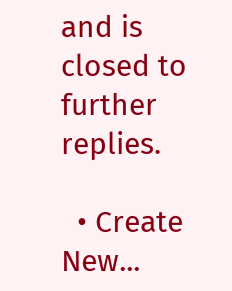and is closed to further replies.

  • Create New...